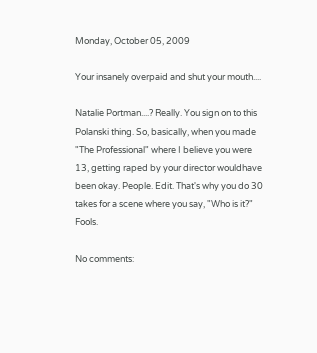Monday, October 05, 2009

Your insanely overpaid and shut your mouth....

Natalie Portman....? Really. You sign on to this Polanski thing. So, basically, when you made "The Professional" where I believe you were 13, getting raped by your director wouldhave been okay. People. Edit. That's why you do 30 takes for a scene where you say, "Who is it?" Fools.

No comments: